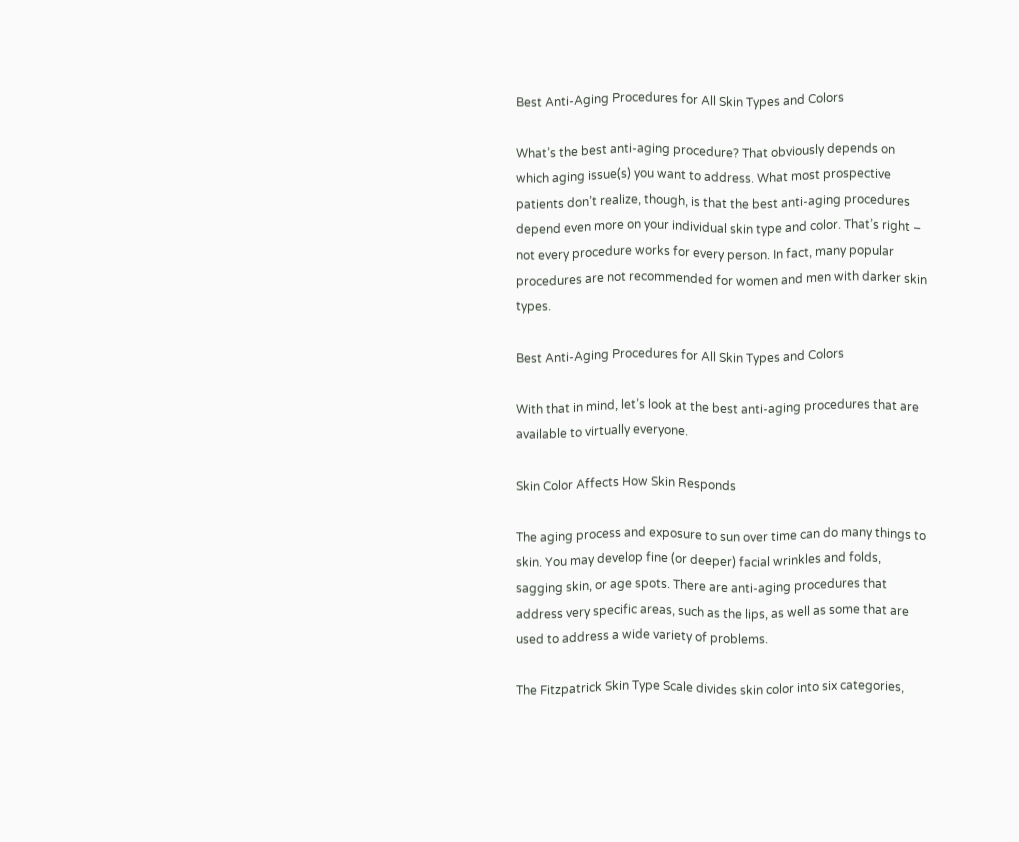Best Anti-Aging Procedures for All Skin Types and Colors

What’s the best anti-aging procedure? That obviously depends on which aging issue(s) you want to address. What most prospective patients don’t realize, though, is that the best anti-aging procedures depend even more on your individual skin type and color. That’s right – not every procedure works for every person. In fact, many popular procedures are not recommended for women and men with darker skin types.

Best Anti-Aging Procedures for All Skin Types and Colors

With that in mind, let’s look at the best anti-aging procedures that are available to virtually everyone.

Skin Color Affects How Skin Responds

The aging process and exposure to sun over time can do many things to skin. You may develop fine (or deeper) facial wrinkles and folds, sagging skin, or age spots. There are anti-aging procedures that address very specific areas, such as the lips, as well as some that are used to address a wide variety of problems.

The Fitzpatrick Skin Type Scale divides skin color into six categories,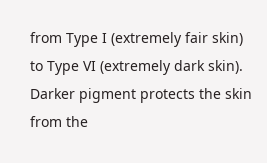from Type I (extremely fair skin) to Type VI (extremely dark skin). Darker pigment protects the skin from the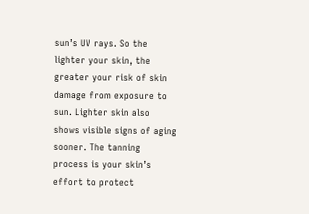sun’s UV rays. So the lighter your skin, the greater your risk of skin damage from exposure to sun. Lighter skin also shows visible signs of aging sooner. The tanning process is your skin’s effort to protect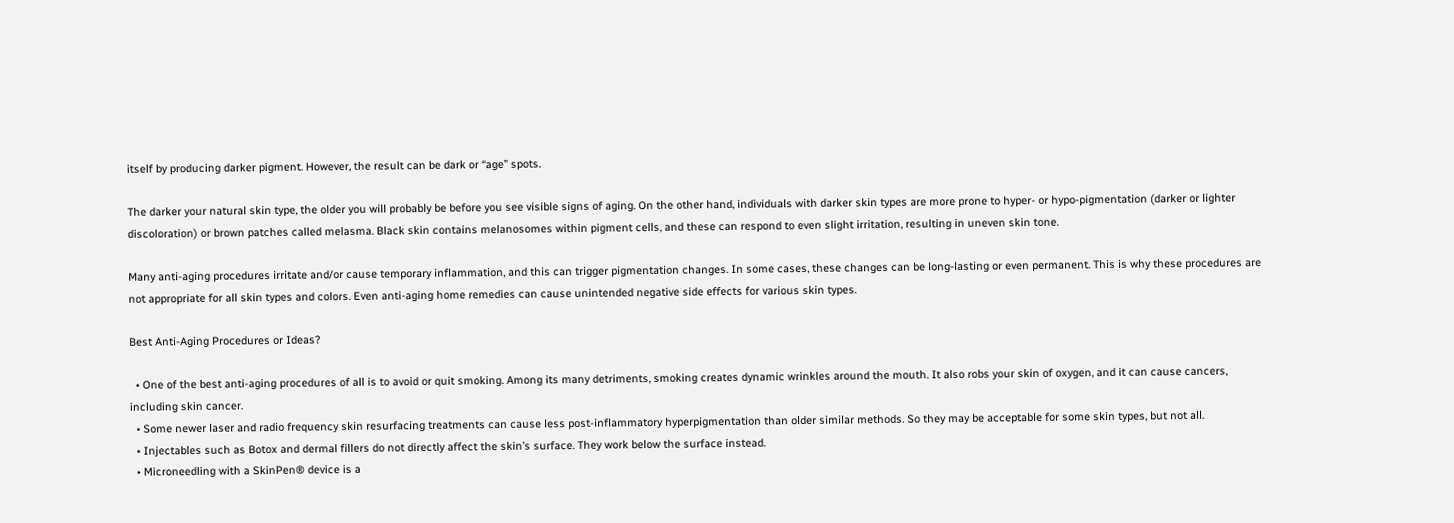itself by producing darker pigment. However, the result can be dark or “age” spots.

The darker your natural skin type, the older you will probably be before you see visible signs of aging. On the other hand, individuals with darker skin types are more prone to hyper- or hypo-pigmentation (darker or lighter discoloration) or brown patches called melasma. Black skin contains melanosomes within pigment cells, and these can respond to even slight irritation, resulting in uneven skin tone.

Many anti-aging procedures irritate and/or cause temporary inflammation, and this can trigger pigmentation changes. In some cases, these changes can be long-lasting or even permanent. This is why these procedures are not appropriate for all skin types and colors. Even anti-aging home remedies can cause unintended negative side effects for various skin types.

Best Anti-Aging Procedures or Ideas?

  • One of the best anti-aging procedures of all is to avoid or quit smoking. Among its many detriments, smoking creates dynamic wrinkles around the mouth. It also robs your skin of oxygen, and it can cause cancers, including skin cancer.
  • Some newer laser and radio frequency skin resurfacing treatments can cause less post-inflammatory hyperpigmentation than older similar methods. So they may be acceptable for some skin types, but not all.
  • Injectables such as Botox and dermal fillers do not directly affect the skin’s surface. They work below the surface instead.
  • Microneedling with a SkinPen® device is a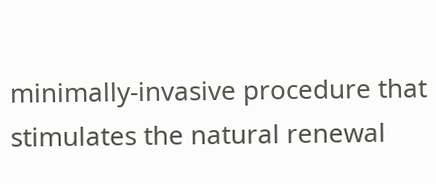minimally-invasive procedure that stimulates the natural renewal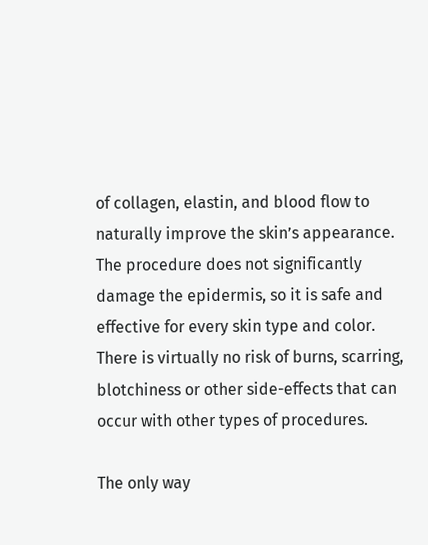of collagen, elastin, and blood flow to naturally improve the skin’s appearance. The procedure does not significantly damage the epidermis, so it is safe and effective for every skin type and color. There is virtually no risk of burns, scarring, blotchiness or other side-effects that can occur with other types of procedures.

The only way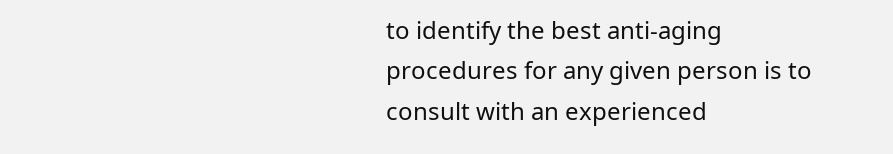to identify the best anti-aging procedures for any given person is to consult with an experienced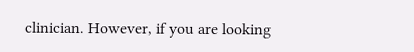clinician. However, if you are looking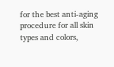for the best anti-aging procedure for all skin types and colors,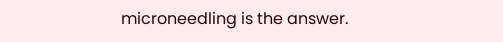microneedling is the answer.